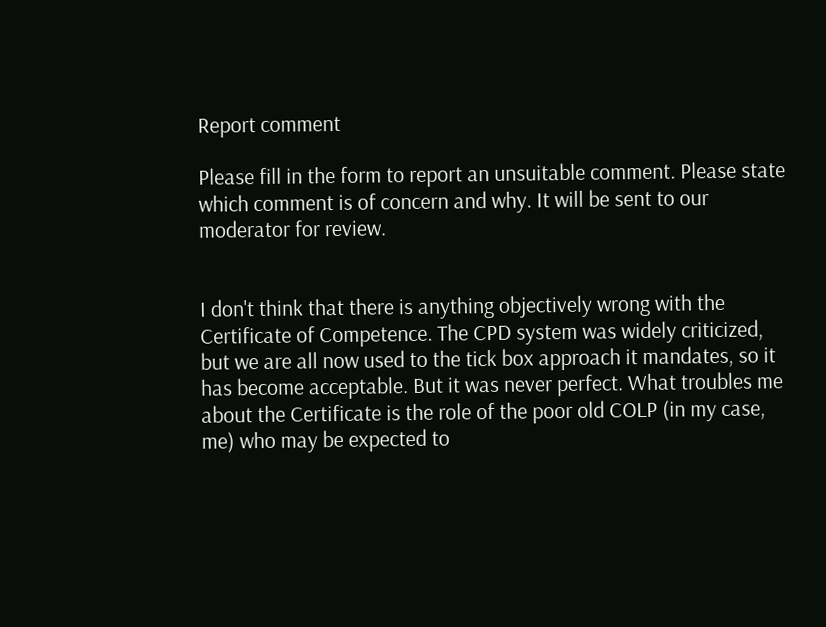Report comment

Please fill in the form to report an unsuitable comment. Please state which comment is of concern and why. It will be sent to our moderator for review.


I don't think that there is anything objectively wrong with the Certificate of Competence. The CPD system was widely criticized, but we are all now used to the tick box approach it mandates, so it has become acceptable. But it was never perfect. What troubles me about the Certificate is the role of the poor old COLP (in my case, me) who may be expected to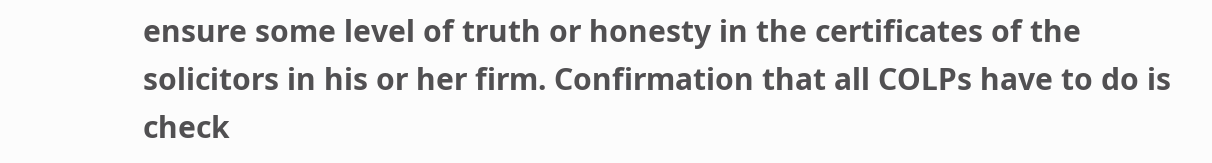ensure some level of truth or honesty in the certificates of the solicitors in his or her firm. Confirmation that all COLPs have to do is check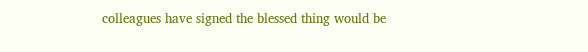colleagues have signed the blessed thing would be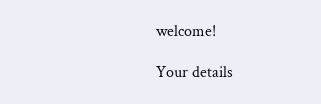welcome!

Your details